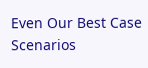Even Our Best Case Scenarios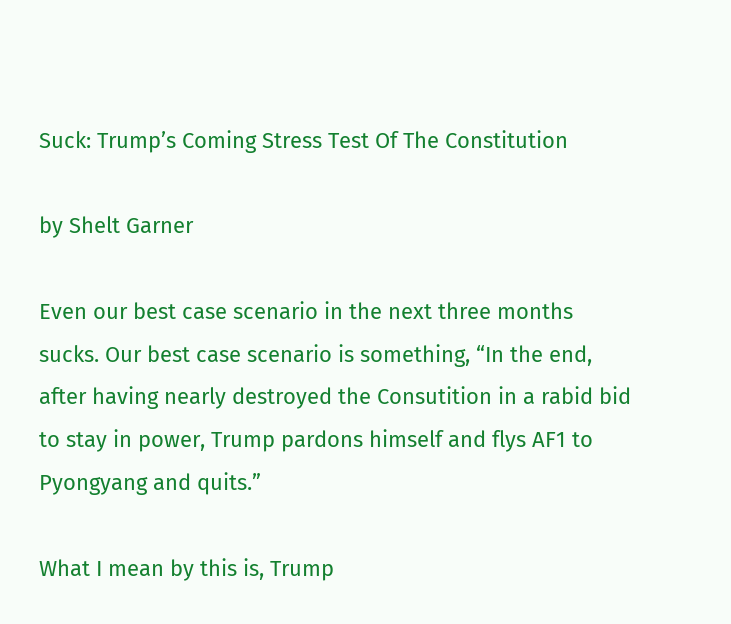Suck: Trump’s Coming Stress Test Of The Constitution

by Shelt Garner

Even our best case scenario in the next three months sucks. Our best case scenario is something, “In the end, after having nearly destroyed the Consutition in a rabid bid to stay in power, Trump pardons himself and flys AF1 to Pyongyang and quits.”

What I mean by this is, Trump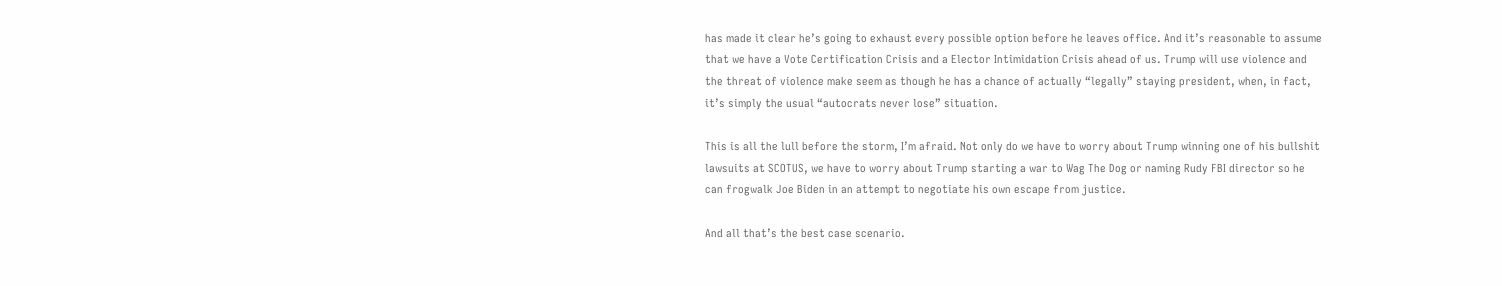has made it clear he’s going to exhaust every possible option before he leaves office. And it’s reasonable to assume that we have a Vote Certification Crisis and a Elector Intimidation Crisis ahead of us. Trump will use violence and the threat of violence make seem as though he has a chance of actually “legally” staying president, when, in fact, it’s simply the usual “autocrats never lose” situation.

This is all the lull before the storm, I’m afraid. Not only do we have to worry about Trump winning one of his bullshit lawsuits at SCOTUS, we have to worry about Trump starting a war to Wag The Dog or naming Rudy FBI director so he can frogwalk Joe Biden in an attempt to negotiate his own escape from justice.

And all that’s the best case scenario.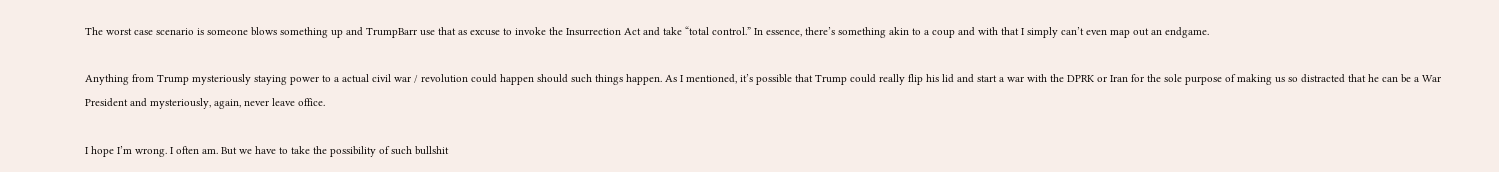The worst case scenario is someone blows something up and TrumpBarr use that as excuse to invoke the Insurrection Act and take “total control.” In essence, there’s something akin to a coup and with that I simply can’t even map out an endgame.

Anything from Trump mysteriously staying power to a actual civil war / revolution could happen should such things happen. As I mentioned, it’s possible that Trump could really flip his lid and start a war with the DPRK or Iran for the sole purpose of making us so distracted that he can be a War President and mysteriously, again, never leave office.

I hope I’m wrong. I often am. But we have to take the possibility of such bullshit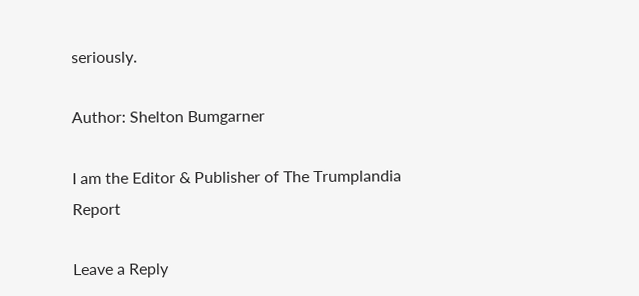seriously.

Author: Shelton Bumgarner

I am the Editor & Publisher of The Trumplandia Report

Leave a Reply